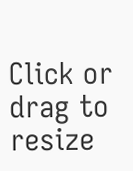Click or drag to resize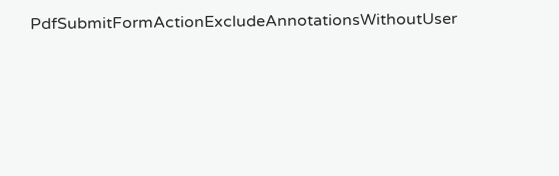PdfSubmitFormActionExcludeAnnotationsWithoutUser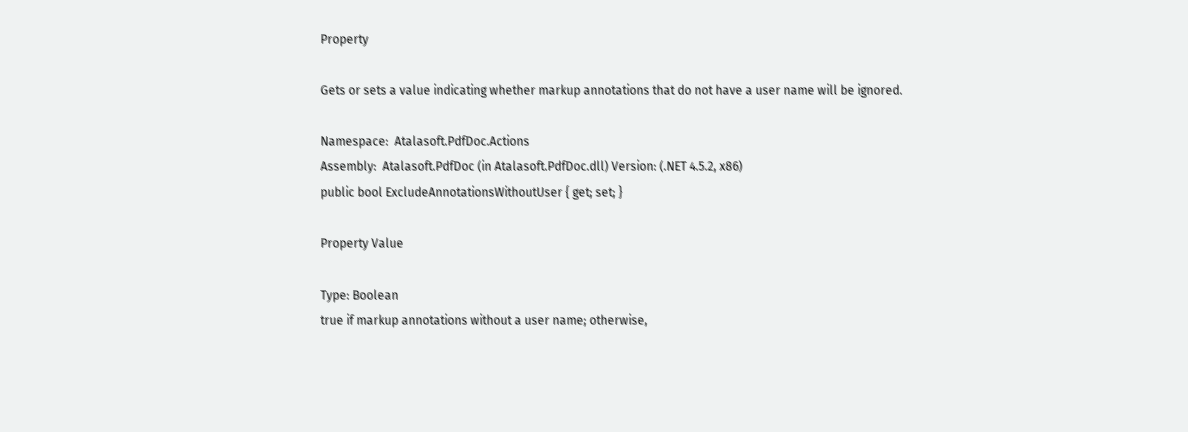Property

Gets or sets a value indicating whether markup annotations that do not have a user name will be ignored.

Namespace:  Atalasoft.PdfDoc.Actions
Assembly:  Atalasoft.PdfDoc (in Atalasoft.PdfDoc.dll) Version: (.NET 4.5.2, x86)
public bool ExcludeAnnotationsWithoutUser { get; set; }

Property Value

Type: Boolean
true if markup annotations without a user name; otherwise,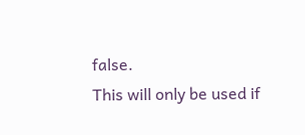false.
This will only be used if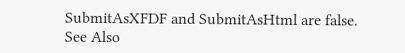SubmitAsXFDF and SubmitAsHtml are false.
See Also